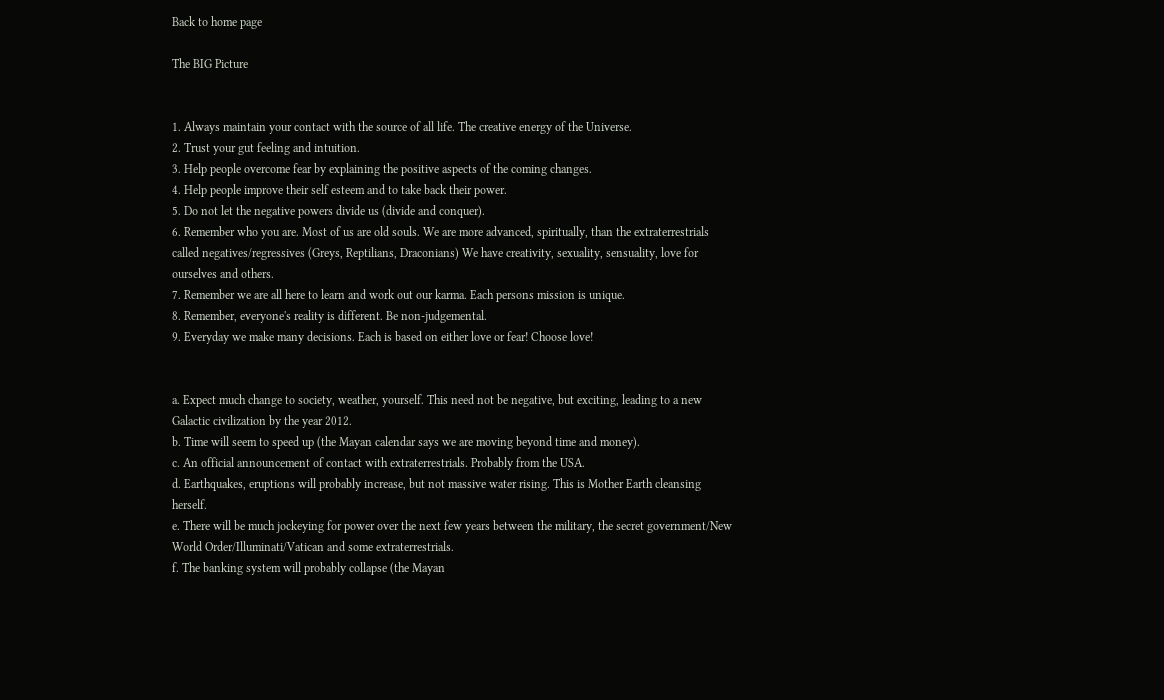Back to home page

The BIG Picture


1. Always maintain your contact with the source of all life. The creative energy of the Universe.
2. Trust your gut feeling and intuition.
3. Help people overcome fear by explaining the positive aspects of the coming changes.
4. Help people improve their self esteem and to take back their power.
5. Do not let the negative powers divide us (divide and conquer).
6. Remember who you are. Most of us are old souls. We are more advanced, spiritually, than the extraterrestrials called negatives/regressives (Greys, Reptilians, Draconians) We have creativity, sexuality, sensuality, love for ourselves and others.
7. Remember we are all here to learn and work out our karma. Each persons mission is unique.
8. Remember, everyone's reality is different. Be non-judgemental.
9. Everyday we make many decisions. Each is based on either love or fear! Choose love!


a. Expect much change to society, weather, yourself. This need not be negative, but exciting, leading to a new Galactic civilization by the year 2012.
b. Time will seem to speed up (the Mayan calendar says we are moving beyond time and money).
c. An official announcement of contact with extraterrestrials. Probably from the USA.
d. Earthquakes, eruptions will probably increase, but not massive water rising. This is Mother Earth cleansing herself.
e. There will be much jockeying for power over the next few years between the military, the secret government/New World Order/Illuminati/Vatican and some extraterrestrials.
f. The banking system will probably collapse (the Mayan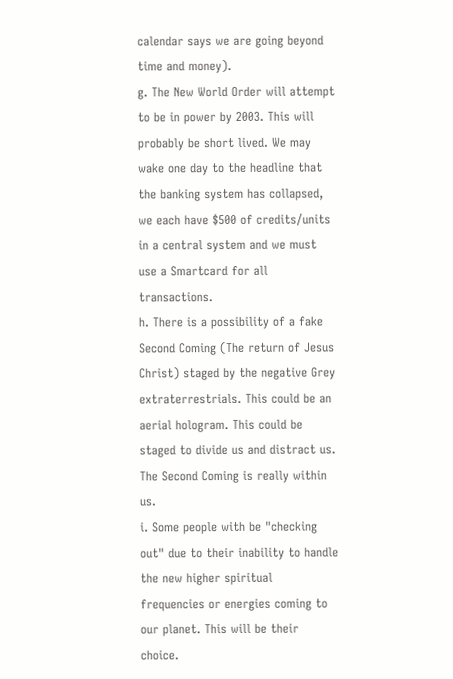calendar says we are going beyond time and money).
g. The New World Order will attempt to be in power by 2003. This will probably be short lived. We may wake one day to the headline that the banking system has collapsed, we each have $500 of credits/units in a central system and we must use a Smartcard for all transactions.
h. There is a possibility of a fake Second Coming (The return of Jesus Christ) staged by the negative Grey extraterrestrials. This could be an aerial hologram. This could be staged to divide us and distract us. The Second Coming is really within us.
i. Some people with be "checking out" due to their inability to handle the new higher spiritual frequencies or energies coming to our planet. This will be their choice.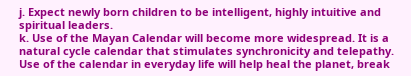j. Expect newly born children to be intelligent, highly intuitive and spiritual leaders.
k. Use of the Mayan Calendar will become more widespread. It is a natural cycle calendar that stimulates synchronicity and telepathy. Use of the calendar in everyday life will help heal the planet, break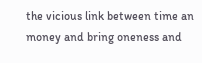the vicious link between time an money and bring oneness and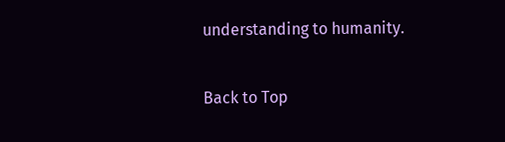understanding to humanity.

Back to Top